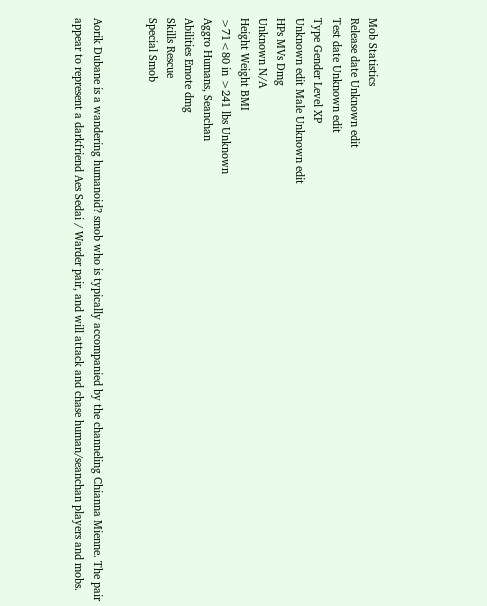Mob Statistics
Release date Unknown edit
Test date Unknown edit
Type Gender Level XP
Unknown edit Male Unknown edit
HPs MVs Dmg
Unknown N/A
Height Weight BMI
>71<80 in >241 lbs Unknown
Aggro Humans, Seanchan
Abilities Emote dmg
Skills Rescue
Special Smob


Aorik Dubane is a wandering humanoid? smob who is typically accompanied by the channeling Chianna Mienne. The pair appear to represent a darkfriend Aes Sedai / Warder pair, and will attack and chase human/seanchan players and mobs.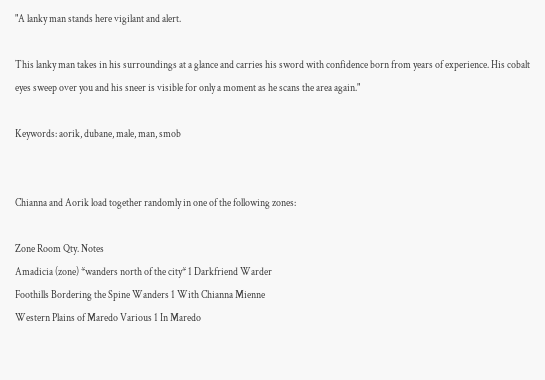"A lanky man stands here vigilant and alert.

This lanky man takes in his surroundings at a glance and carries his sword with confidence born from years of experience. His cobalt eyes sweep over you and his sneer is visible for only a moment as he scans the area again."

Keywords: aorik, dubane, male, man, smob


Chianna and Aorik load together randomly in one of the following zones:

Zone Room Qty. Notes
Amadicia (zone) *wanders north of the city* 1 Darkfriend Warder
Foothills Bordering the Spine Wanders 1 With Chianna Mienne
Western Plains of Maredo Various 1 In Maredo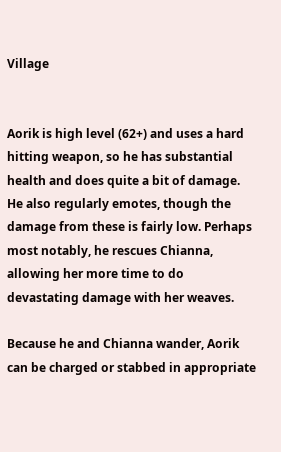Village


Aorik is high level (62+) and uses a hard hitting weapon, so he has substantial health and does quite a bit of damage. He also regularly emotes, though the damage from these is fairly low. Perhaps most notably, he rescues Chianna, allowing her more time to do devastating damage with her weaves.

Because he and Chianna wander, Aorik can be charged or stabbed in appropriate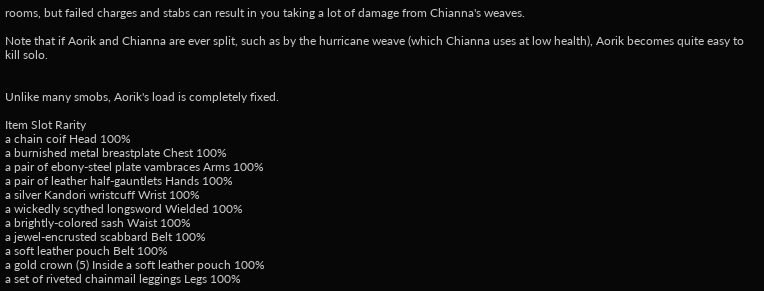rooms, but failed charges and stabs can result in you taking a lot of damage from Chianna's weaves.

Note that if Aorik and Chianna are ever split, such as by the hurricane weave (which Chianna uses at low health), Aorik becomes quite easy to kill solo.


Unlike many smobs, Aorik's load is completely fixed.

Item Slot Rarity
a chain coif Head 100%
a burnished metal breastplate Chest 100%
a pair of ebony-steel plate vambraces Arms 100%
a pair of leather half-gauntlets Hands 100%
a silver Kandori wristcuff Wrist 100%
a wickedly scythed longsword Wielded 100%
a brightly-colored sash Waist 100%
a jewel-encrusted scabbard Belt 100%
a soft leather pouch Belt 100%
a gold crown (5) Inside a soft leather pouch 100%
a set of riveted chainmail leggings Legs 100%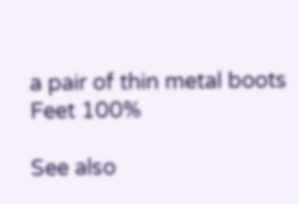a pair of thin metal boots Feet 100%

See also